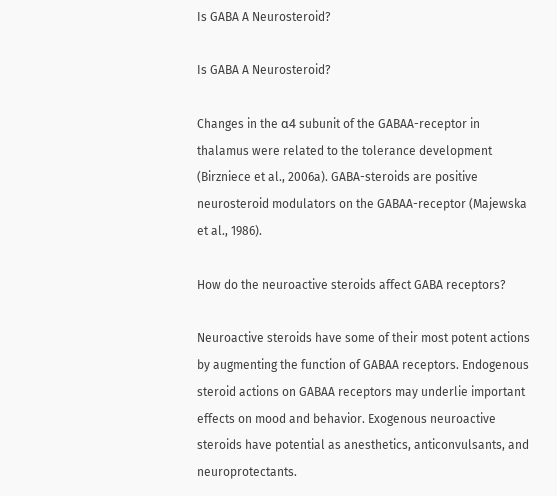Is GABA A Neurosteroid?

Is GABA A Neurosteroid?

Changes in the α4 subunit of the GABAA-receptor in thalamus were related to the tolerance development (Birzniece et al., 2006a). GABA-steroids are positive neurosteroid modulators on the GABAA-receptor (Majewska et al., 1986).

How do the neuroactive steroids affect GABA receptors?

Neuroactive steroids have some of their most potent actions by augmenting the function of GABAA receptors. Endogenous steroid actions on GABAA receptors may underlie important effects on mood and behavior. Exogenous neuroactive steroids have potential as anesthetics, anticonvulsants, and neuroprotectants.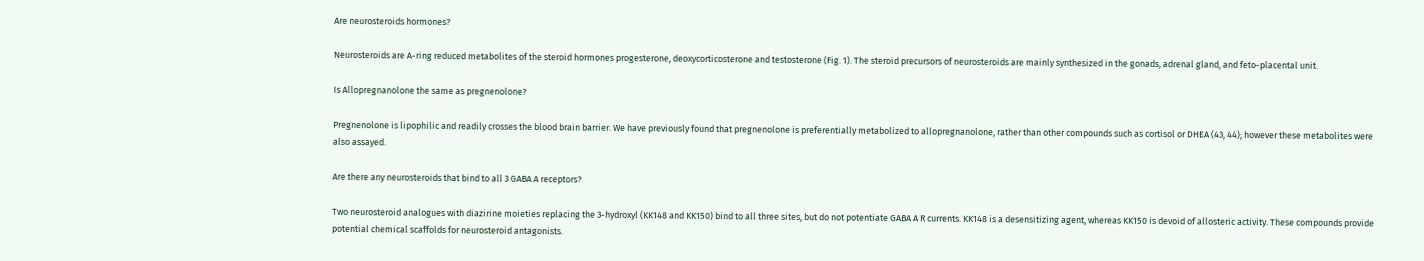Are neurosteroids hormones?

Neurosteroids are A-ring reduced metabolites of the steroid hormones progesterone, deoxycorticosterone and testosterone (Fig. 1). The steroid precursors of neurosteroids are mainly synthesized in the gonads, adrenal gland, and feto-placental unit.

Is Allopregnanolone the same as pregnenolone?

Pregnenolone is lipophilic and readily crosses the blood brain barrier. We have previously found that pregnenolone is preferentially metabolized to allopregnanolone, rather than other compounds such as cortisol or DHEA (43, 44); however these metabolites were also assayed.

Are there any neurosteroids that bind to all 3 GABA A receptors?

Two neurosteroid analogues with diazirine moieties replacing the 3-hydroxyl (KK148 and KK150) bind to all three sites, but do not potentiate GABA A R currents. KK148 is a desensitizing agent, whereas KK150 is devoid of allosteric activity. These compounds provide potential chemical scaffolds for neurosteroid antagonists.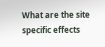What are the site specific effects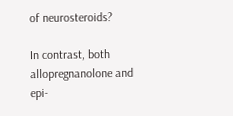of neurosteroids?

In contrast, both allopregnanolone and epi-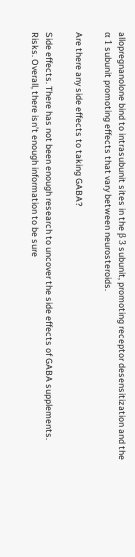allopregnanolone bind to intrasubunit sites in the β 3 subunit, promoting receptor desensitization and the α 1 subunit promoting effects that vary between neurosteroids.

Are there any side effects to taking GABA?

Side effects. There has not been enough research to uncover the side effects of GABA supplements. Risks. Overall, there isn’t enough information to be sure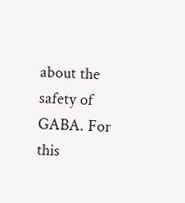about the safety of GABA. For this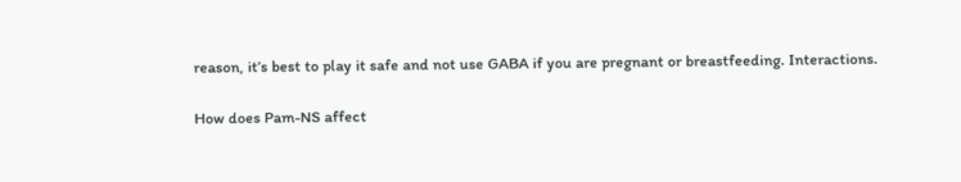reason, it’s best to play it safe and not use GABA if you are pregnant or breastfeeding. Interactions.

How does Pam-NS affect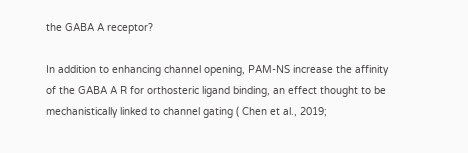the GABA A receptor?

In addition to enhancing channel opening, PAM-NS increase the affinity of the GABA A R for orthosteric ligand binding, an effect thought to be mechanistically linked to channel gating ( Chen et al., 2019;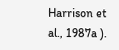Harrison et al., 1987a ).